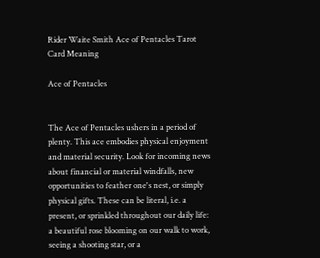Rider Waite Smith Ace of Pentacles Tarot Card Meaning

Ace of Pentacles


The Ace of Pentacles ushers in a period of plenty. This ace embodies physical enjoyment and material security. Look for incoming news about financial or material windfalls, new opportunities to feather one's nest, or simply physical gifts. These can be literal, i.e. a present, or sprinkled throughout our daily life: a beautiful rose blooming on our walk to work, seeing a shooting star, or a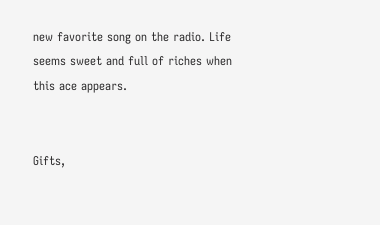new favorite song on the radio. Life seems sweet and full of riches when this ace appears.


Gifts,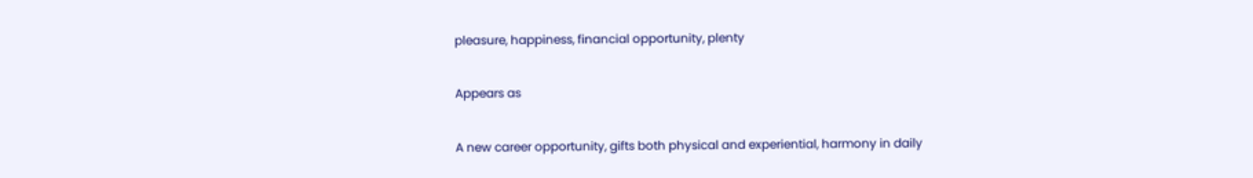pleasure, happiness, financial opportunity, plenty

Appears as

A new career opportunity, gifts both physical and experiential, harmony in daily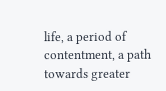life, a period of contentment, a path towards greater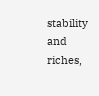stability and riches,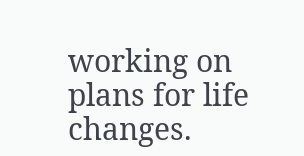working on plans for life changes.